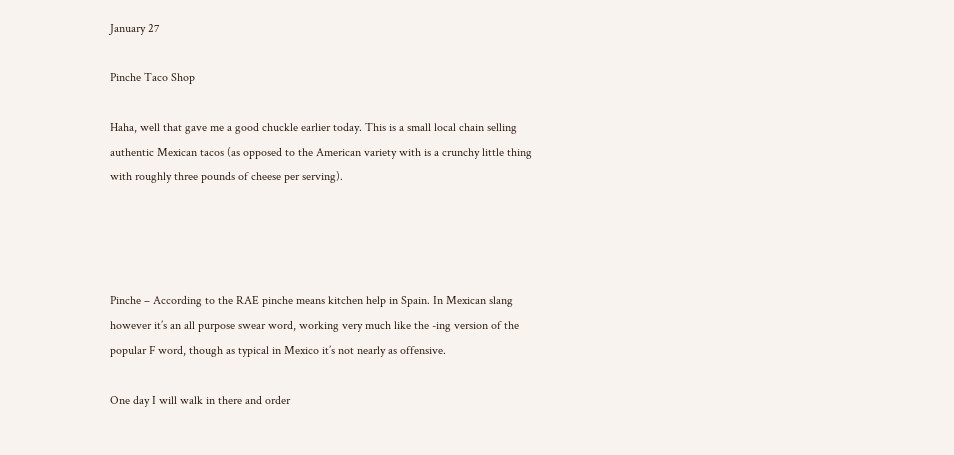January 27

Pinche Taco Shop

Haha, well that gave me a good chuckle earlier today. This is a small local chain selling authentic Mexican tacos (as opposed to the American variety with is a crunchy little thing with roughly three pounds of cheese per serving).




Pinche – According to the RAE pinche means kitchen help in Spain. In Mexican slang however it’s an all purpose swear word, working very much like the -ing version of the popular F word, though as typical in Mexico it’s not nearly as offensive.

One day I will walk in there and order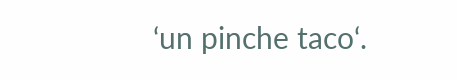‘un pinche taco‘.